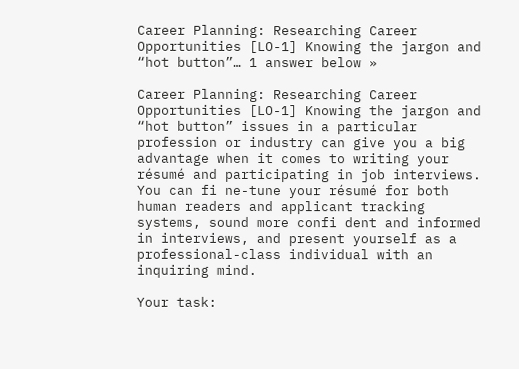Career Planning: Researching Career Opportunities [LO-1] Knowing the jargon and “hot button”… 1 answer below »

Career Planning: Researching Career Opportunities [LO-1] Knowing the jargon and “hot button” issues in a particular profession or industry can give you a big advantage when it comes to writing your résumé and participating in job interviews. You can fi ne-tune your résumé for both human readers and applicant tracking systems, sound more confi dent and informed in interviews, and present yourself as a professional-class individual with an inquiring mind.

Your task: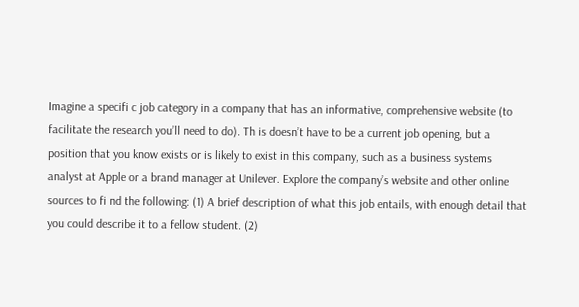Imagine a specifi c job category in a company that has an informative, comprehensive website (to facilitate the research you’ll need to do). Th is doesn’t have to be a current job opening, but a position that you know exists or is likely to exist in this company, such as a business systems analyst at Apple or a brand manager at Unilever. Explore the company’s website and other online sources to fi nd the following: (1) A brief description of what this job entails, with enough detail that you could describe it to a fellow student. (2)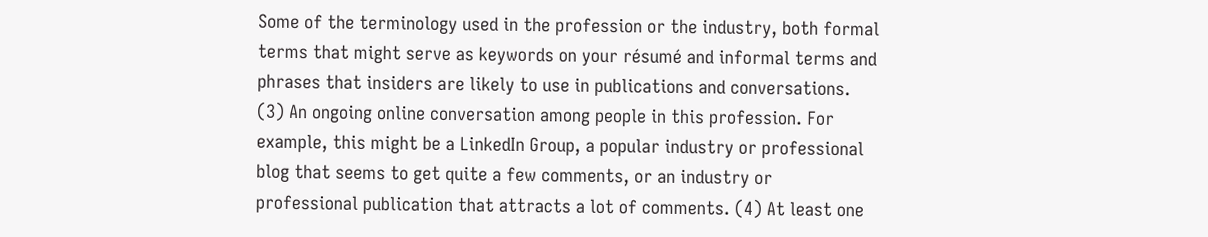Some of the terminology used in the profession or the industry, both formal terms that might serve as keywords on your résumé and informal terms and phrases that insiders are likely to use in publications and conversations. (3) An ongoing online conversation among people in this profession. For example, this might be a LinkedIn Group, a popular industry or professional blog that seems to get quite a few comments, or an industry or professional publication that attracts a lot of comments. (4) At least one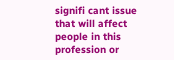signifi cant issue that will affect people in this profession or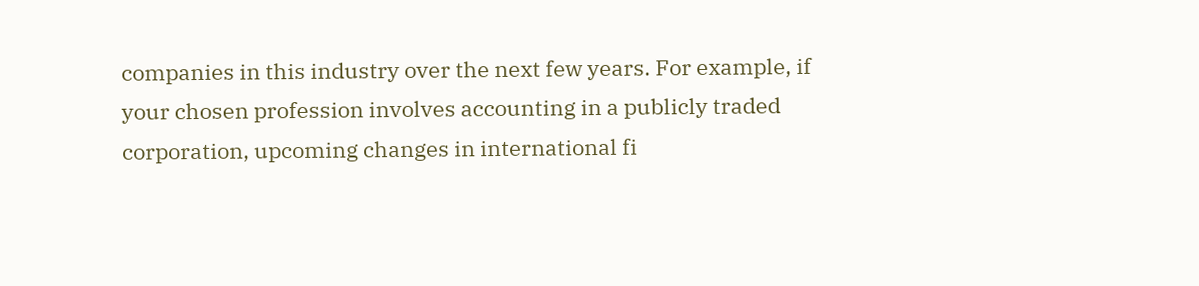companies in this industry over the next few years. For example, if your chosen profession involves accounting in a publicly traded corporation, upcoming changes in international fi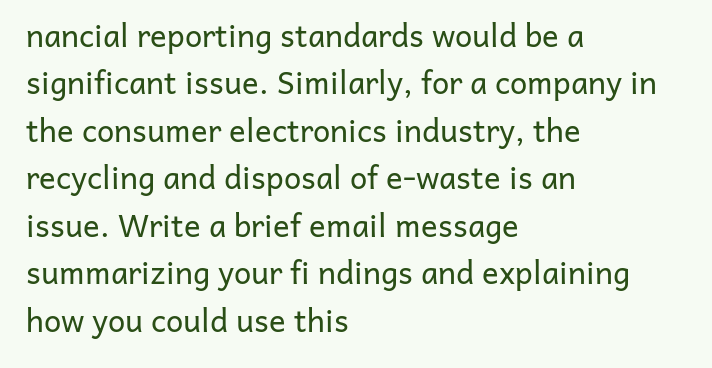nancial reporting standards would be a significant issue. Similarly, for a company in the consumer electronics industry, the recycling and disposal of e-waste is an issue. Write a brief email message summarizing your fi ndings and explaining how you could use this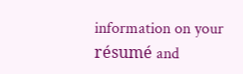information on your résumé and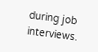during job interviews.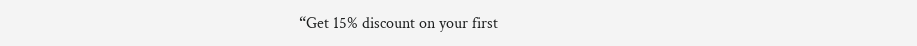“Get 15% discount on your first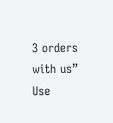3 orders with us”
Use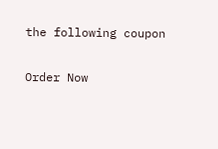the following coupon

Order Now